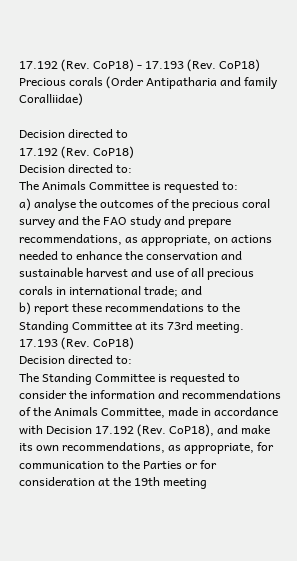17.192 (Rev. CoP18) - 17.193 (Rev. CoP18) Precious corals (Order Antipatharia and family Coralliidae)

Decision directed to
17.192 (Rev. CoP18)
Decision directed to:
The Animals Committee is requested to:
a) analyse the outcomes of the precious coral survey and the FAO study and prepare recommendations, as appropriate, on actions needed to enhance the conservation and sustainable harvest and use of all precious corals in international trade; and
b) report these recommendations to the Standing Committee at its 73rd meeting.
17.193 (Rev. CoP18)
Decision directed to:
The Standing Committee is requested to consider the information and recommendations of the Animals Committee, made in accordance with Decision 17.192 (Rev. CoP18), and make its own recommendations, as appropriate, for communication to the Parties or for consideration at the 19th meeting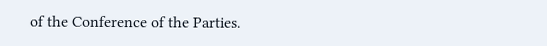of the Conference of the Parties.